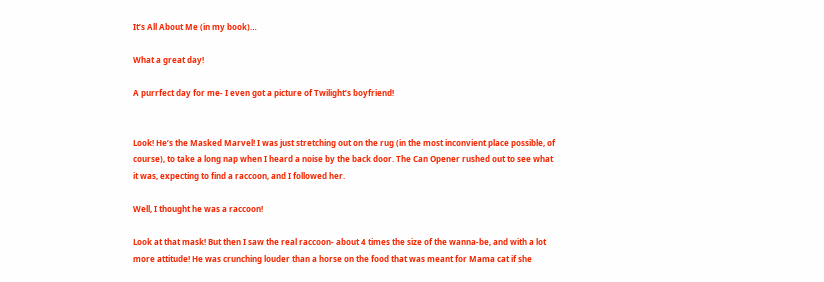It’s All About Me (in my book)…

What a great day!

A purrfect day for me- I even got a picture of Twilight’s boyfriend!


Look! He’s the Masked Marvel! I was just stretching out on the rug (in the most inconvient place possible, of course), to take a long nap when I heard a noise by the back door. The Can Opener rushed out to see what it was, expecting to find a raccoon, and I followed her.

Well, I thought he was a raccoon!

Look at that mask! But then I saw the real raccoon- about 4 times the size of the wanna-be, and with a lot more attitude! He was crunching louder than a horse on the food that was meant for Mama cat if she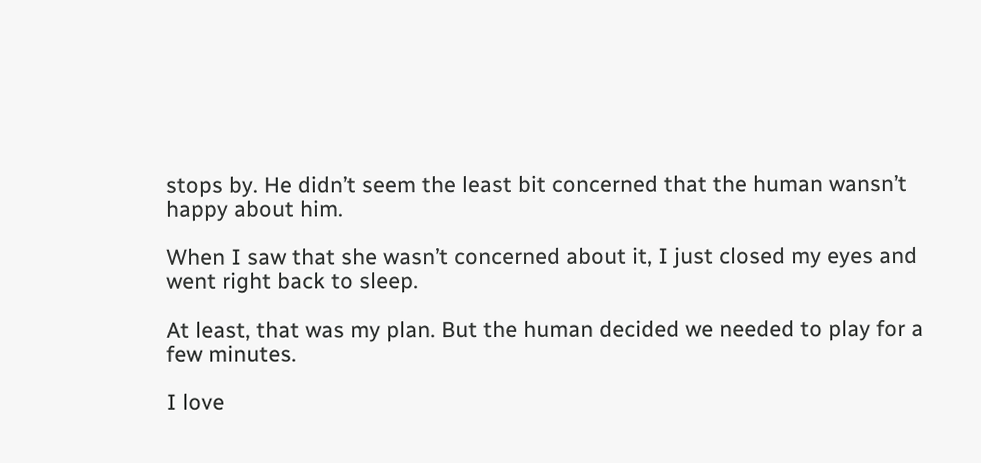stops by. He didn’t seem the least bit concerned that the human wansn’t happy about him.

When I saw that she wasn’t concerned about it, I just closed my eyes and went right back to sleep.

At least, that was my plan. But the human decided we needed to play for a few minutes.

I love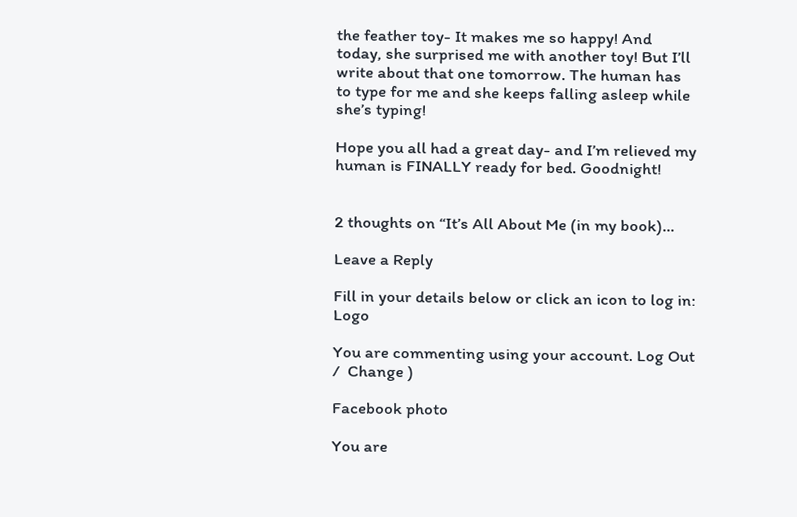the feather toy- It makes me so happy! And today, she surprised me with another toy! But I’ll write about that one tomorrow. The human has to type for me and she keeps falling asleep while she’s typing!

Hope you all had a great day- and I’m relieved my human is FINALLY ready for bed. Goodnight!


2 thoughts on “It’s All About Me (in my book)…

Leave a Reply

Fill in your details below or click an icon to log in: Logo

You are commenting using your account. Log Out /  Change )

Facebook photo

You are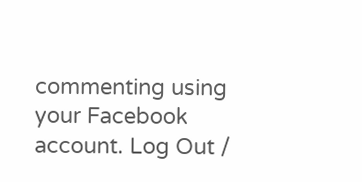commenting using your Facebook account. Log Out /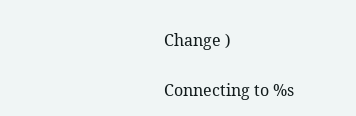Change )

Connecting to %s